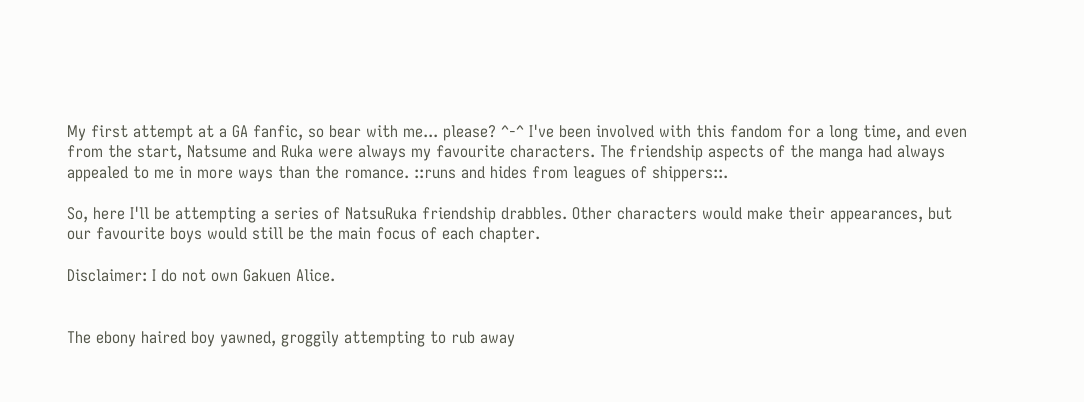My first attempt at a GA fanfic, so bear with me... please? ^-^ I've been involved with this fandom for a long time, and even from the start, Natsume and Ruka were always my favourite characters. The friendship aspects of the manga had always appealed to me in more ways than the romance. ::runs and hides from leagues of shippers::.

So, here I'll be attempting a series of NatsuRuka friendship drabbles. Other characters would make their appearances, but our favourite boys would still be the main focus of each chapter.

Disclaimer: I do not own Gakuen Alice.


The ebony haired boy yawned, groggily attempting to rub away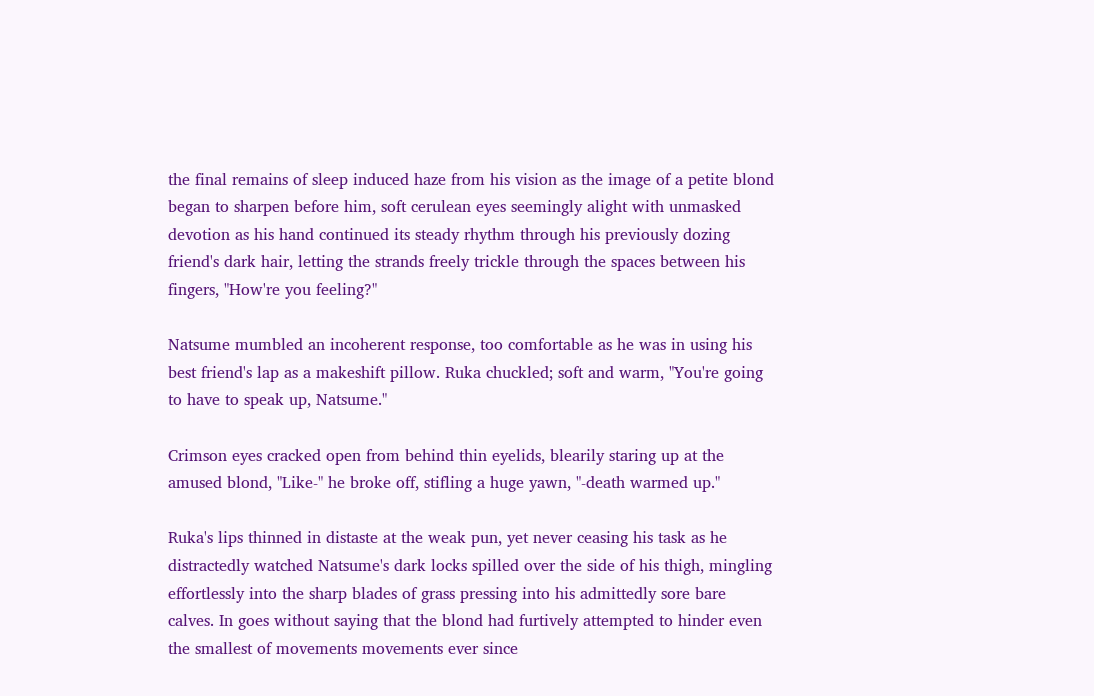the final remains of sleep induced haze from his vision as the image of a petite blond began to sharpen before him, soft cerulean eyes seemingly alight with unmasked devotion as his hand continued its steady rhythm through his previously dozing friend's dark hair, letting the strands freely trickle through the spaces between his fingers, "How're you feeling?"

Natsume mumbled an incoherent response, too comfortable as he was in using his best friend's lap as a makeshift pillow. Ruka chuckled; soft and warm, "You're going to have to speak up, Natsume."

Crimson eyes cracked open from behind thin eyelids, blearily staring up at the amused blond, "Like-" he broke off, stifling a huge yawn, "-death warmed up."

Ruka's lips thinned in distaste at the weak pun, yet never ceasing his task as he distractedly watched Natsume's dark locks spilled over the side of his thigh, mingling effortlessly into the sharp blades of grass pressing into his admittedly sore bare calves. In goes without saying that the blond had furtively attempted to hinder even the smallest of movements movements ever since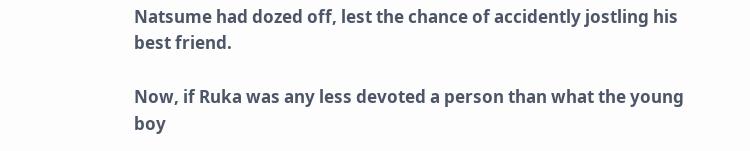Natsume had dozed off, lest the chance of accidently jostling his best friend.

Now, if Ruka was any less devoted a person than what the young boy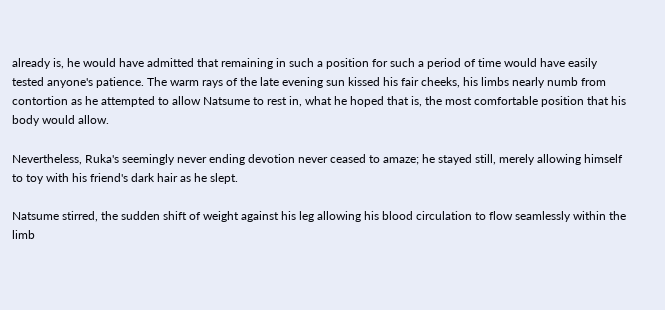already is, he would have admitted that remaining in such a position for such a period of time would have easily tested anyone's patience. The warm rays of the late evening sun kissed his fair cheeks, his limbs nearly numb from contortion as he attempted to allow Natsume to rest in, what he hoped that is, the most comfortable position that his body would allow.

Nevertheless, Ruka's seemingly never ending devotion never ceased to amaze; he stayed still, merely allowing himself to toy with his friend's dark hair as he slept.

Natsume stirred, the sudden shift of weight against his leg allowing his blood circulation to flow seamlessly within the limb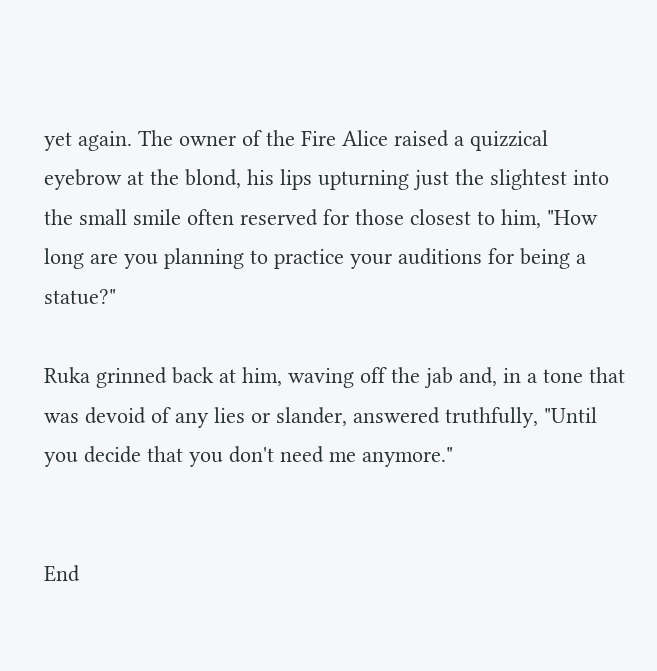yet again. The owner of the Fire Alice raised a quizzical eyebrow at the blond, his lips upturning just the slightest into the small smile often reserved for those closest to him, "How long are you planning to practice your auditions for being a statue?"

Ruka grinned back at him, waving off the jab and, in a tone that was devoid of any lies or slander, answered truthfully, "Until you decide that you don't need me anymore."


End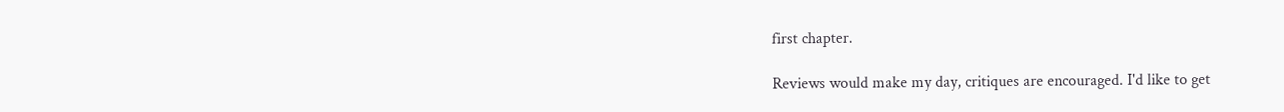first chapter.

Reviews would make my day, critiques are encouraged. I'd like to get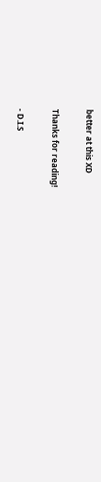better at this XD

Thanks for reading!

- D.I.S